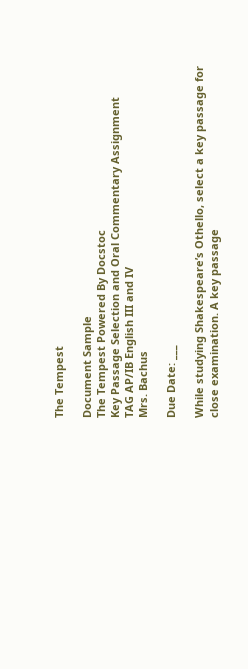The Tempest

Document Sample
The Tempest Powered By Docstoc
Key Passage Selection and Oral Commentary Assignment
TAG AP/IB English III and IV
Mrs. Bachus

Due Date: ___

While studying Shakespeare’s Othello, select a key passage for close examination. A key passage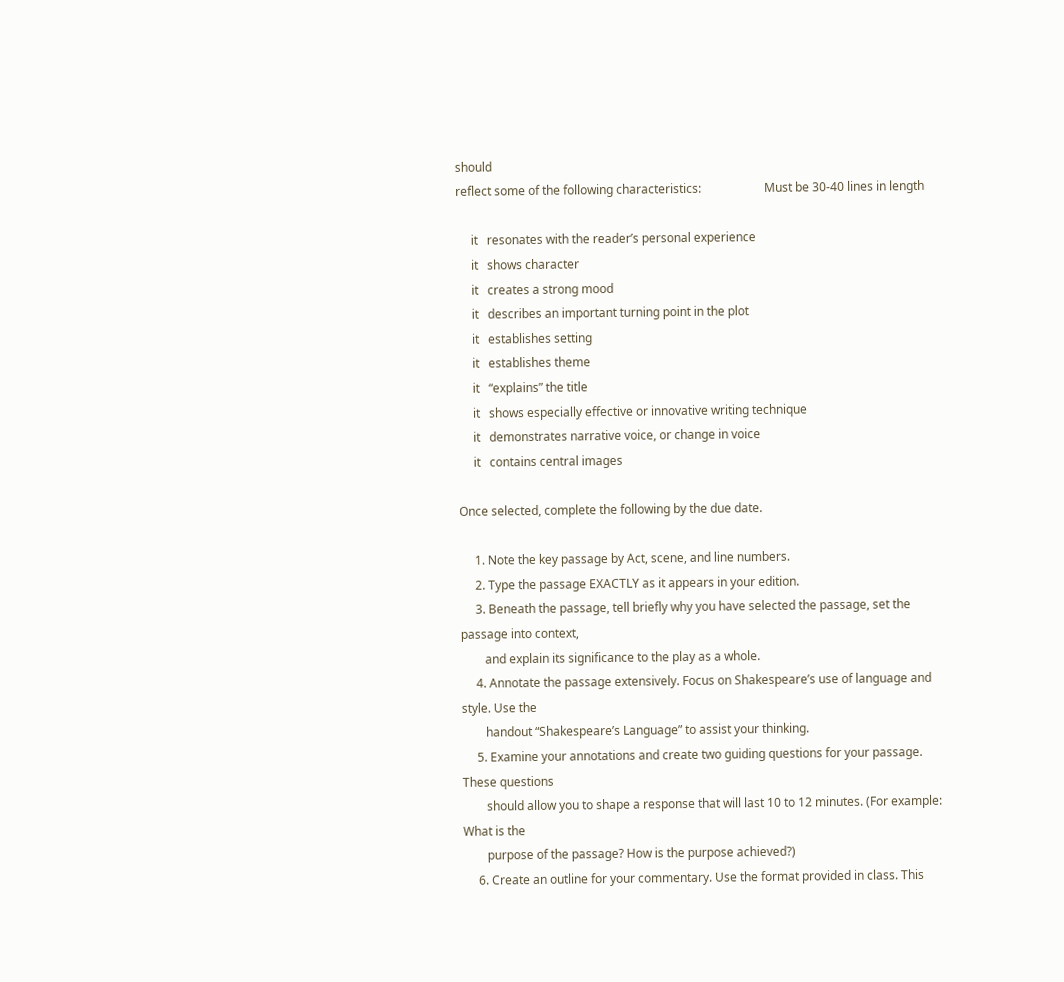should
reflect some of the following characteristics:                     Must be 30-40 lines in length

     it   resonates with the reader’s personal experience
     it   shows character
     it   creates a strong mood
     it   describes an important turning point in the plot
     it   establishes setting
     it   establishes theme
     it   “explains” the title
     it   shows especially effective or innovative writing technique
     it   demonstrates narrative voice, or change in voice
     it   contains central images

Once selected, complete the following by the due date.

     1. Note the key passage by Act, scene, and line numbers.
     2. Type the passage EXACTLY as it appears in your edition.
     3. Beneath the passage, tell briefly why you have selected the passage, set the passage into context,
        and explain its significance to the play as a whole.
     4. Annotate the passage extensively. Focus on Shakespeare’s use of language and style. Use the
        handout “Shakespeare’s Language” to assist your thinking.
     5. Examine your annotations and create two guiding questions for your passage. These questions
        should allow you to shape a response that will last 10 to 12 minutes. (For example: What is the
        purpose of the passage? How is the purpose achieved?)
     6. Create an outline for your commentary. Use the format provided in class. This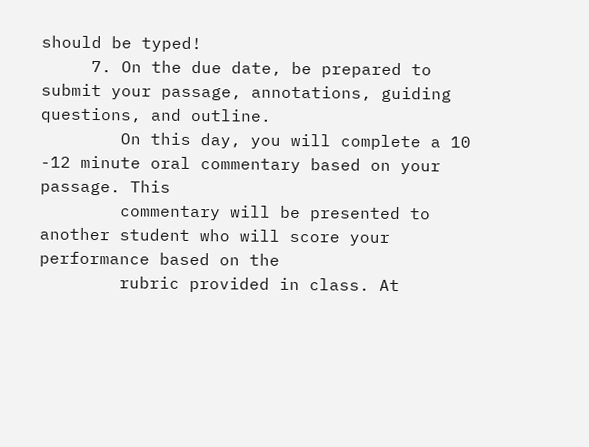should be typed!
     7. On the due date, be prepared to submit your passage, annotations, guiding questions, and outline.
        On this day, you will complete a 10 -12 minute oral commentary based on your passage. This
        commentary will be presented to another student who will score your performance based on the
        rubric provided in class. At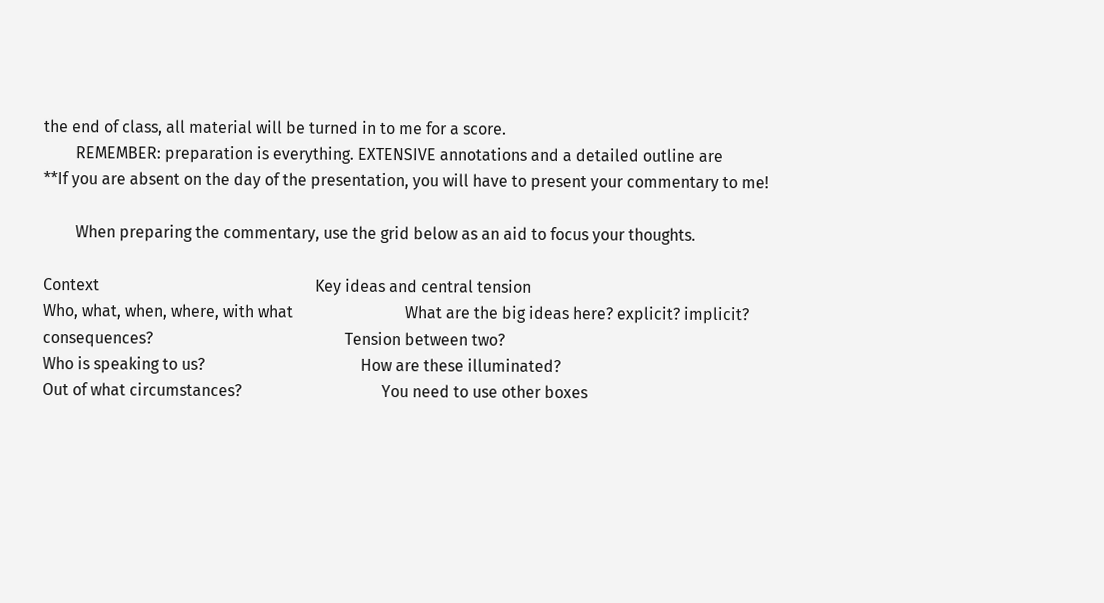the end of class, all material will be turned in to me for a score.
        REMEMBER: preparation is everything. EXTENSIVE annotations and a detailed outline are
**If you are absent on the day of the presentation, you will have to present your commentary to me!

        When preparing the commentary, use the grid below as an aid to focus your thoughts.

Context                                                      Key ideas and central tension
Who, what, when, where, with what                            What are the big ideas here? explicit? implicit?
consequences?                                                Tension between two?
Who is speaking to us?                                       How are these illuminated?
Out of what circumstances?                                   You need to use other boxes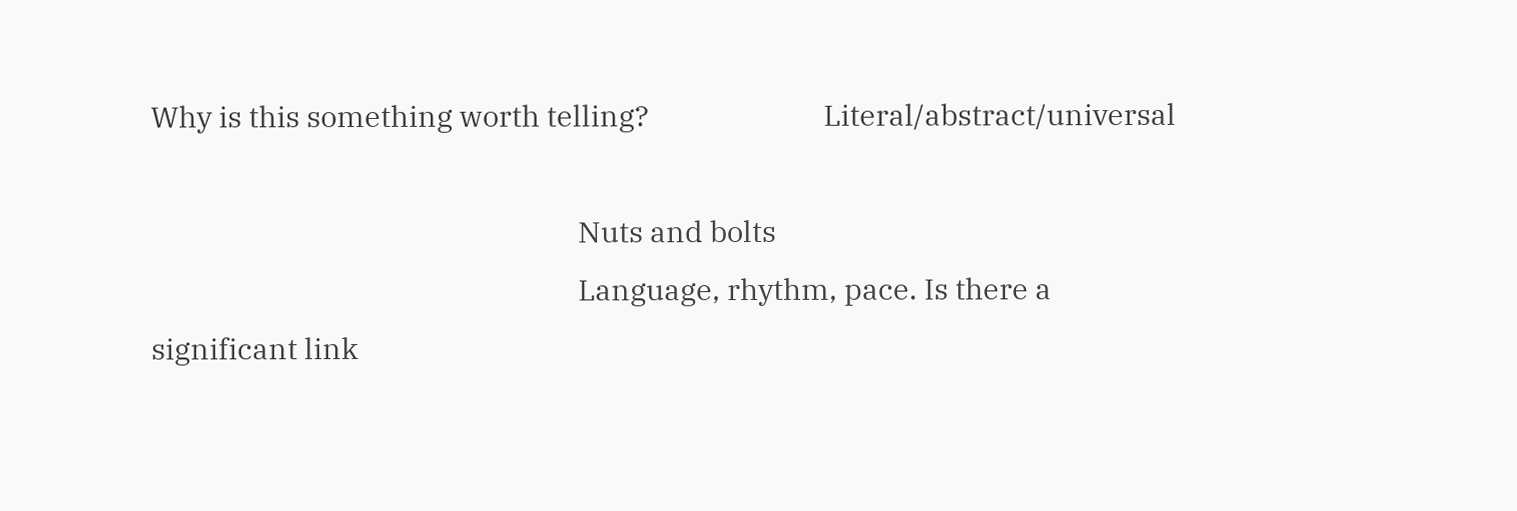Why is this something worth telling?                         Literal/abstract/universal

                                                             Nuts and bolts
                                                             Language, rhythm, pace. Is there a significant link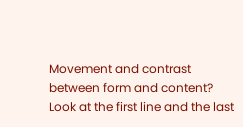Movement and contrast                                        between form and content?
Look at the first line and the last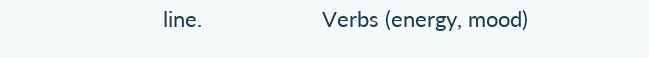line.                    Verbs (energy, mood)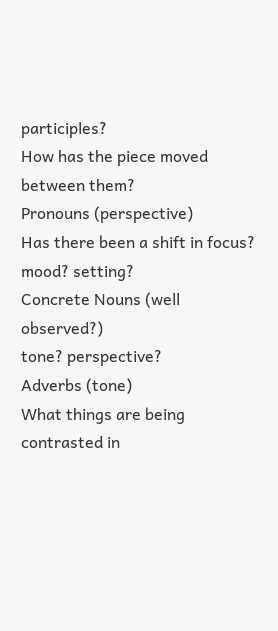participles?
How has the piece moved between them?                        Pronouns (perspective)
Has there been a shift in focus? mood? setting?              Concrete Nouns (well observed?)
tone? perspective?                                           Adverbs (tone)
What things are being contrasted in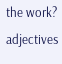the work?                adjectives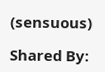(sensuous)

Shared By: